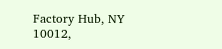Factory Hub, NY 10012,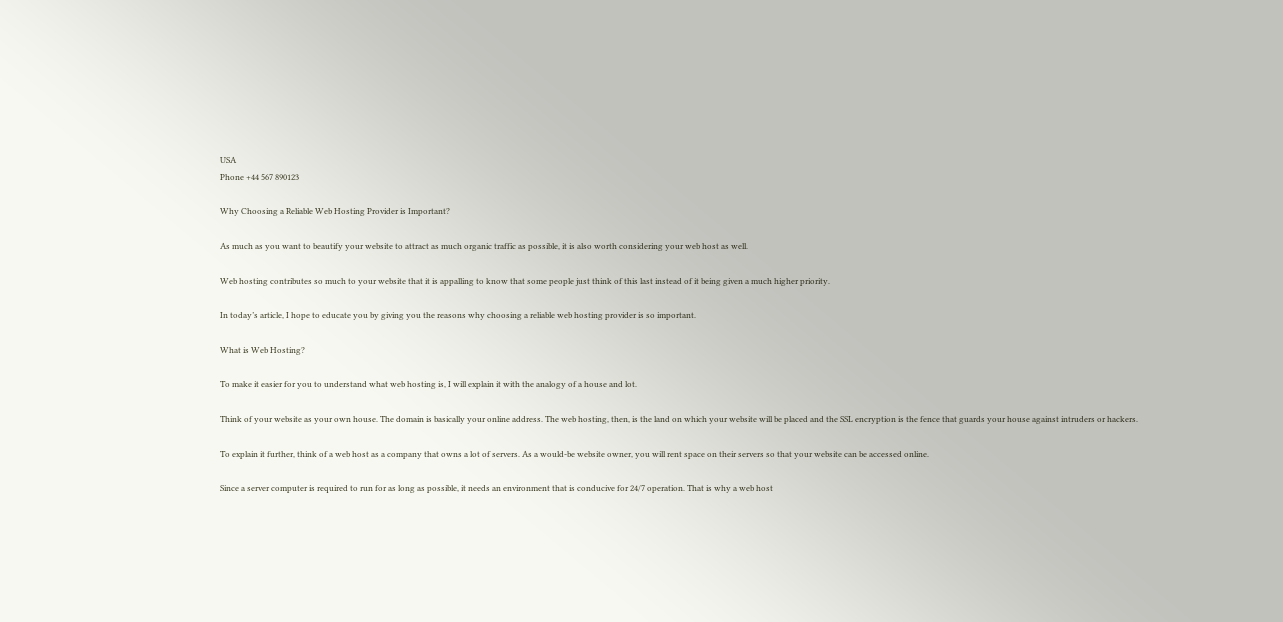USA
Phone +44 567 890123

Why Choosing a Reliable Web Hosting Provider is Important?

As much as you want to beautify your website to attract as much organic traffic as possible, it is also worth considering your web host as well.

Web hosting contributes so much to your website that it is appalling to know that some people just think of this last instead of it being given a much higher priority.

In today’s article, I hope to educate you by giving you the reasons why choosing a reliable web hosting provider is so important.

What is Web Hosting?

To make it easier for you to understand what web hosting is, I will explain it with the analogy of a house and lot.

Think of your website as your own house. The domain is basically your online address. The web hosting, then, is the land on which your website will be placed and the SSL encryption is the fence that guards your house against intruders or hackers.

To explain it further, think of a web host as a company that owns a lot of servers. As a would-be website owner, you will rent space on their servers so that your website can be accessed online.

Since a server computer is required to run for as long as possible, it needs an environment that is conducive for 24/7 operation. That is why a web host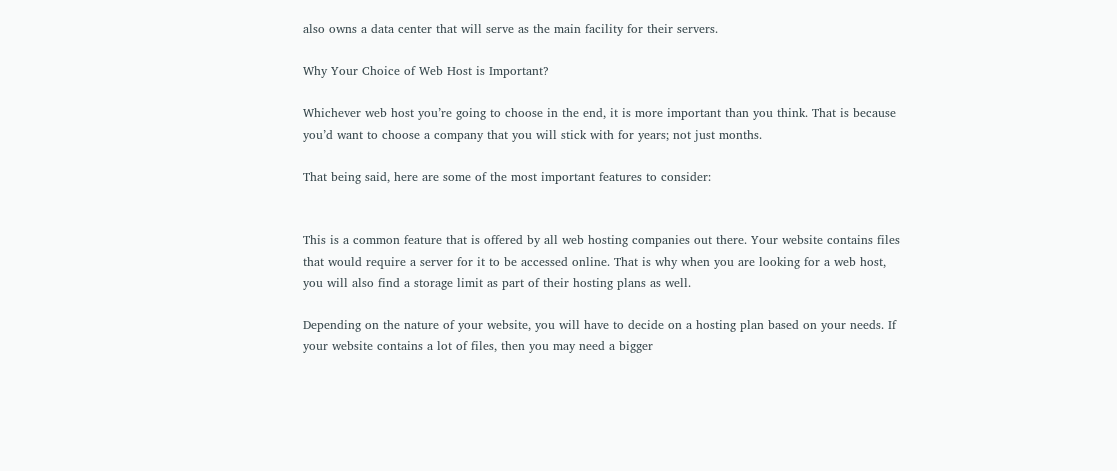also owns a data center that will serve as the main facility for their servers.

Why Your Choice of Web Host is Important?

Whichever web host you’re going to choose in the end, it is more important than you think. That is because you’d want to choose a company that you will stick with for years; not just months.

That being said, here are some of the most important features to consider:


This is a common feature that is offered by all web hosting companies out there. Your website contains files that would require a server for it to be accessed online. That is why when you are looking for a web host, you will also find a storage limit as part of their hosting plans as well.

Depending on the nature of your website, you will have to decide on a hosting plan based on your needs. If your website contains a lot of files, then you may need a bigger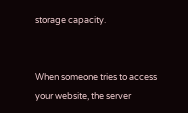storage capacity.


When someone tries to access your website, the server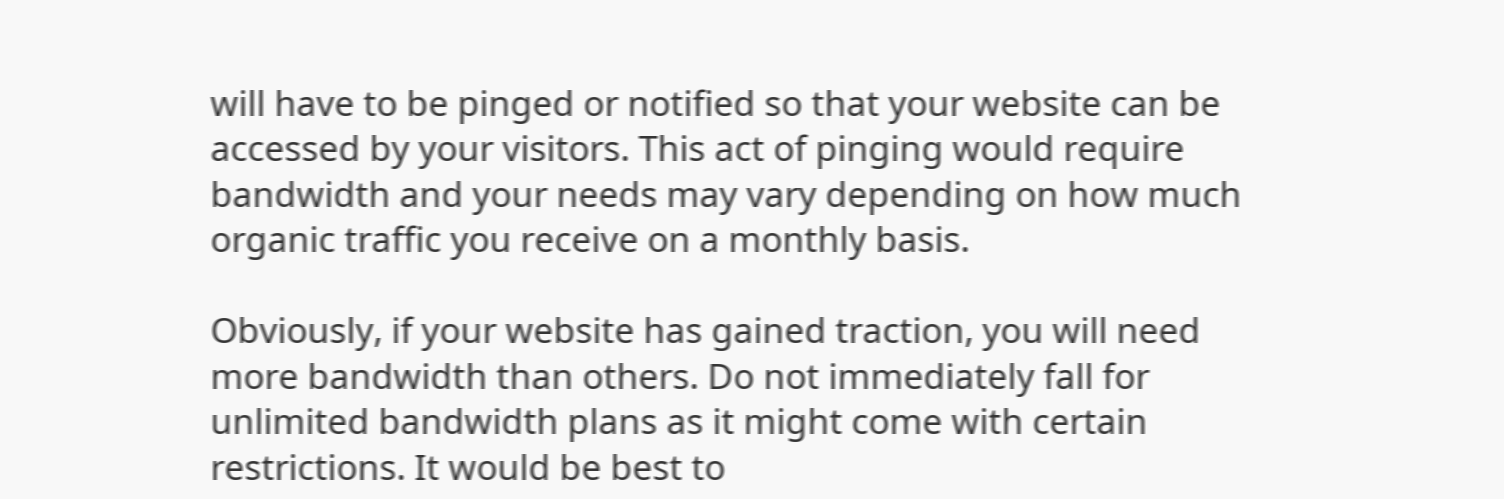will have to be pinged or notified so that your website can be accessed by your visitors. This act of pinging would require bandwidth and your needs may vary depending on how much organic traffic you receive on a monthly basis.

Obviously, if your website has gained traction, you will need more bandwidth than others. Do not immediately fall for unlimited bandwidth plans as it might come with certain restrictions. It would be best to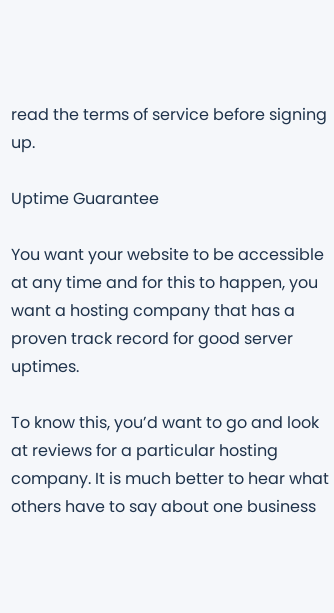read the terms of service before signing up.

Uptime Guarantee

You want your website to be accessible at any time and for this to happen, you want a hosting company that has a proven track record for good server uptimes.

To know this, you’d want to go and look at reviews for a particular hosting company. It is much better to hear what others have to say about one business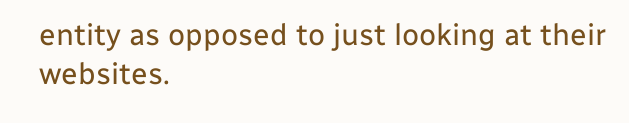entity as opposed to just looking at their websites.